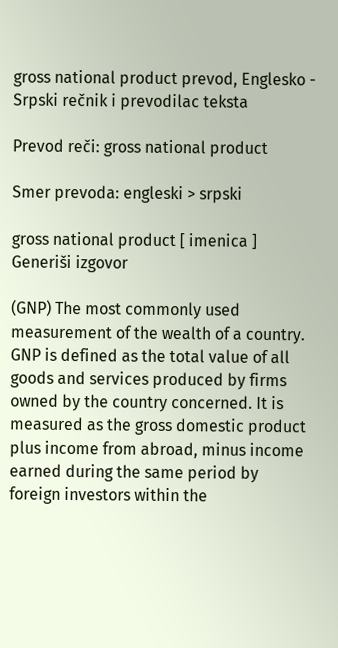gross national product prevod, Englesko - Srpski rečnik i prevodilac teksta

Prevod reči: gross national product

Smer prevoda: engleski > srpski

gross national product [ imenica ]
Generiši izgovor

(GNP) The most commonly used measurement of the wealth of a country. GNP is defined as the total value of all goods and services produced by firms owned by the country concerned. It is measured as the gross domestic product plus income from abroad, minus income earned during the same period by foreign investors within the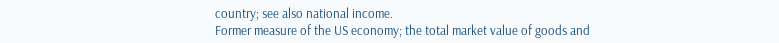country; see also national income.
Former measure of the US economy; the total market value of goods and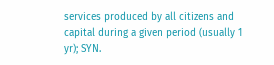services produced by all citizens and capital during a given period (usually 1 yr); SYN.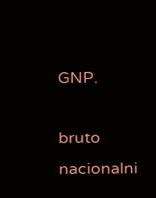GNP.

bruto nacionalni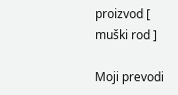proizvod [ muški rod ]

Moji prevodi